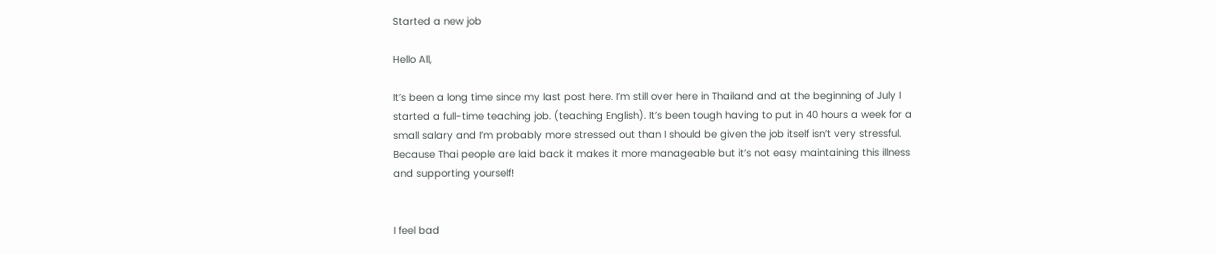Started a new job

Hello All,

It’s been a long time since my last post here. I’m still over here in Thailand and at the beginning of July I started a full-time teaching job. (teaching English). It’s been tough having to put in 40 hours a week for a small salary and I’m probably more stressed out than I should be given the job itself isn’t very stressful. Because Thai people are laid back it makes it more manageable but it’s not easy maintaining this illness and supporting yourself!


I feel bad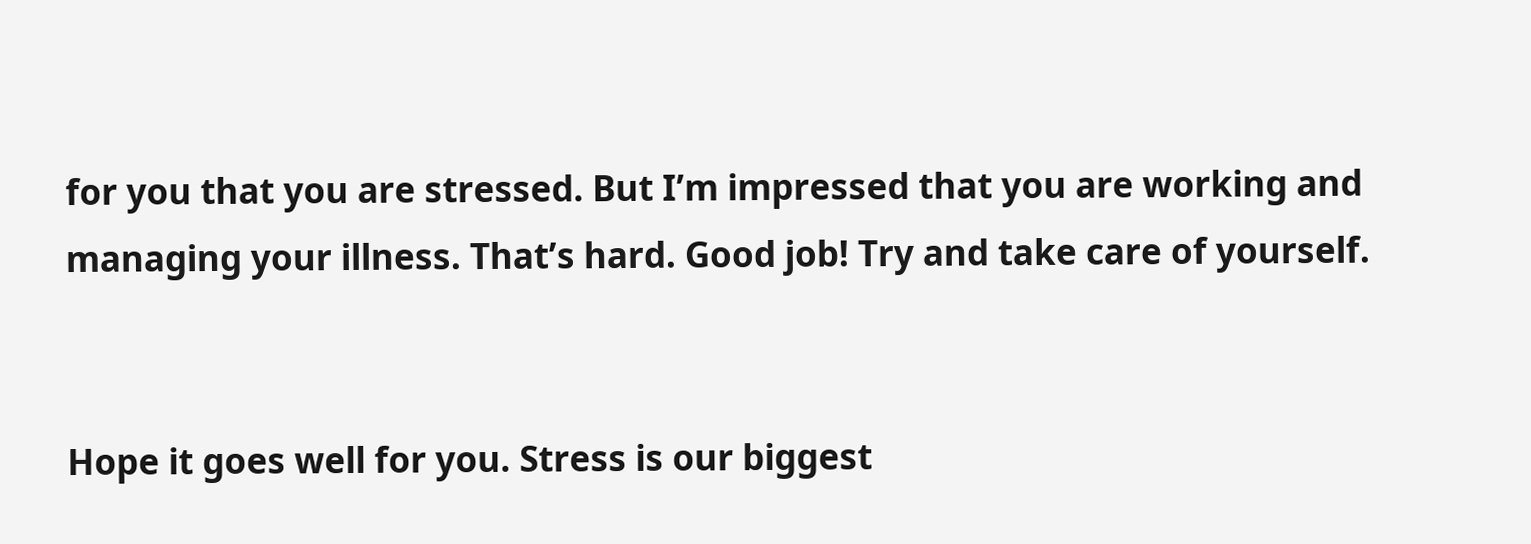for you that you are stressed. But I’m impressed that you are working and managing your illness. That’s hard. Good job! Try and take care of yourself.


Hope it goes well for you. Stress is our biggest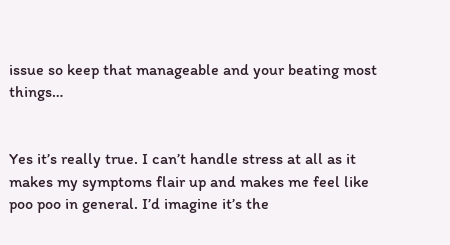issue so keep that manageable and your beating most things…


Yes it’s really true. I can’t handle stress at all as it makes my symptoms flair up and makes me feel like poo poo in general. I’d imagine it’s the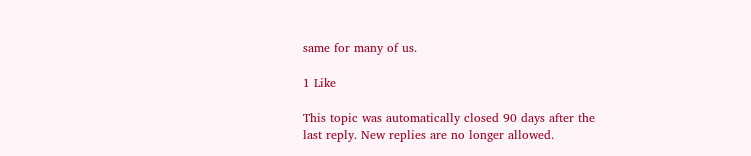same for many of us.

1 Like

This topic was automatically closed 90 days after the last reply. New replies are no longer allowed.